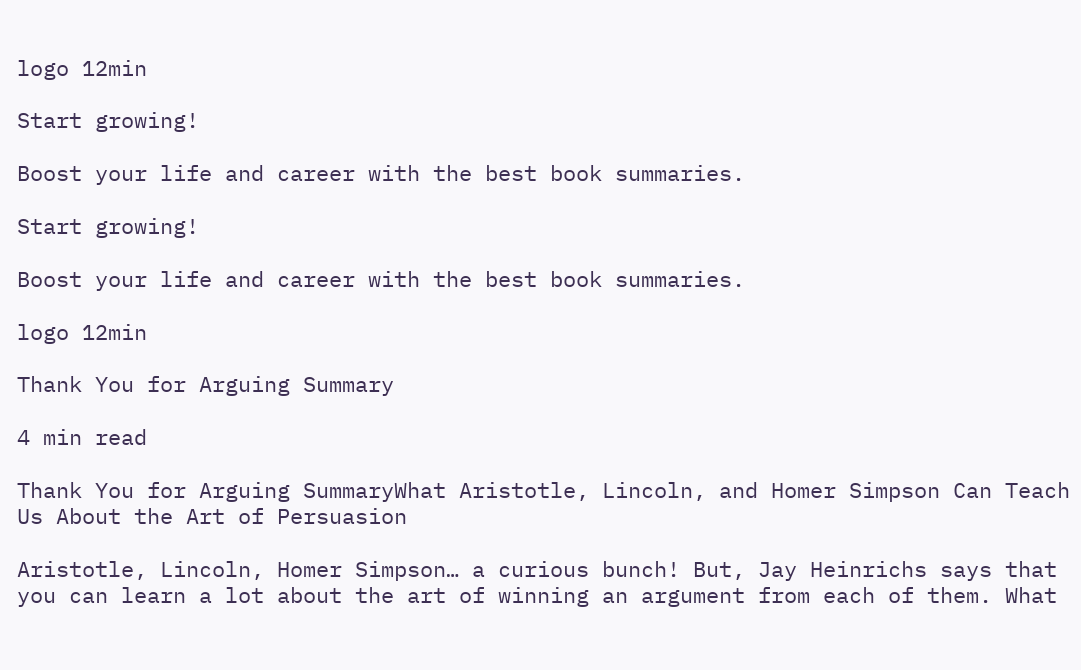logo 12min

Start growing!

Boost your life and career with the best book summaries.

Start growing!

Boost your life and career with the best book summaries.

logo 12min

Thank You for Arguing Summary

4 min read

Thank You for Arguing SummaryWhat Aristotle, Lincoln, and Homer Simpson Can Teach Us About the Art of Persuasion

Aristotle, Lincoln, Homer Simpson… a curious bunch! But, Jay Heinrichs says that you can learn a lot about the art of winning an argument from each of them. What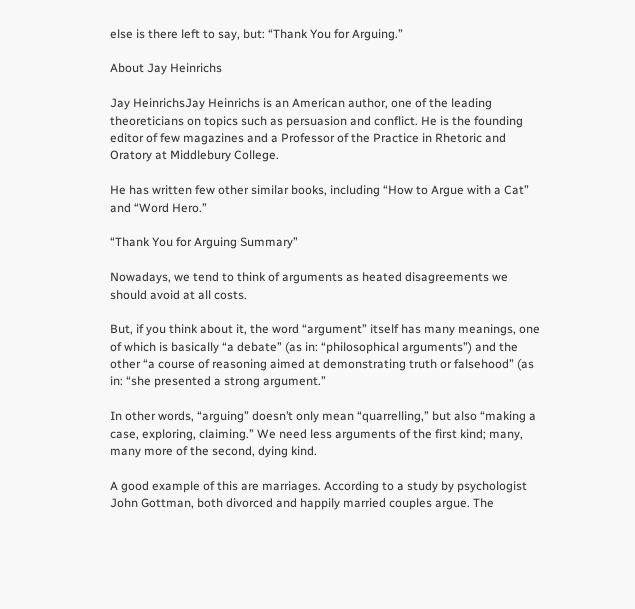else is there left to say, but: “Thank You for Arguing.”

About Jay Heinrichs

Jay HeinrichsJay Heinrichs is an American author, one of the leading theoreticians on topics such as persuasion and conflict. He is the founding editor of few magazines and a Professor of the Practice in Rhetoric and Oratory at Middlebury College.

He has written few other similar books, including “How to Argue with a Cat” and “Word Hero.”

“Thank You for Arguing Summary”

Nowadays, we tend to think of arguments as heated disagreements we should avoid at all costs.

But, if you think about it, the word “argument” itself has many meanings, one of which is basically “a debate” (as in: “philosophical arguments”) and the other “a course of reasoning aimed at demonstrating truth or falsehood” (as in: “she presented a strong argument.”

In other words, “arguing” doesn’t only mean “quarrelling,” but also “making a case, exploring, claiming.” We need less arguments of the first kind; many, many more of the second, dying kind.

A good example of this are marriages. According to a study by psychologist John Gottman, both divorced and happily married couples argue. The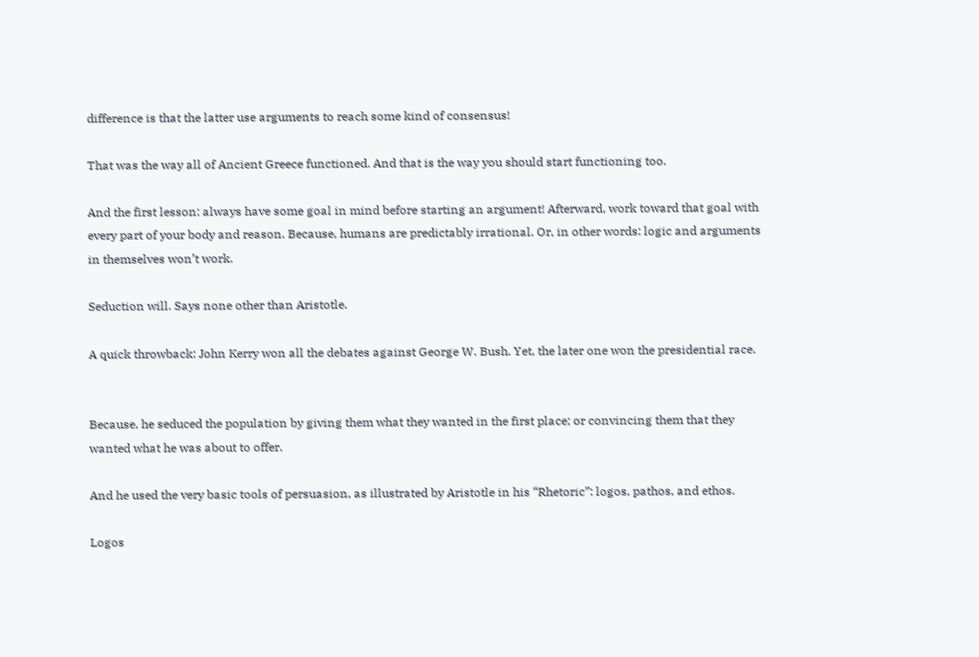difference is that the latter use arguments to reach some kind of consensus!

That was the way all of Ancient Greece functioned. And that is the way you should start functioning too.

And the first lesson: always have some goal in mind before starting an argument! Afterward, work toward that goal with every part of your body and reason. Because, humans are predictably irrational. Or, in other words: logic and arguments in themselves won’t work.

Seduction will. Says none other than Aristotle.

A quick throwback: John Kerry won all the debates against George W. Bush. Yet, the later one won the presidential race.


Because, he seduced the population by giving them what they wanted in the first place; or convincing them that they wanted what he was about to offer.

And he used the very basic tools of persuasion, as illustrated by Aristotle in his “Rhetoric”: logos, pathos, and ethos.

Logos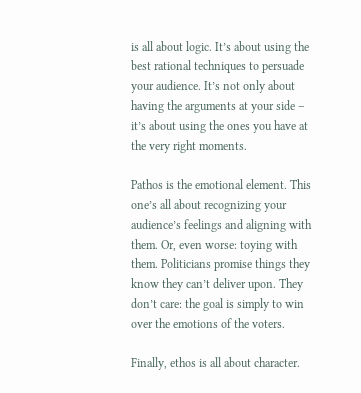is all about logic. It’s about using the best rational techniques to persuade your audience. It’s not only about having the arguments at your side – it’s about using the ones you have at the very right moments.

Pathos is the emotional element. This one’s all about recognizing your audience’s feelings and aligning with them. Or, even worse: toying with them. Politicians promise things they know they can’t deliver upon. They don’t care: the goal is simply to win over the emotions of the voters.

Finally, ethos is all about character.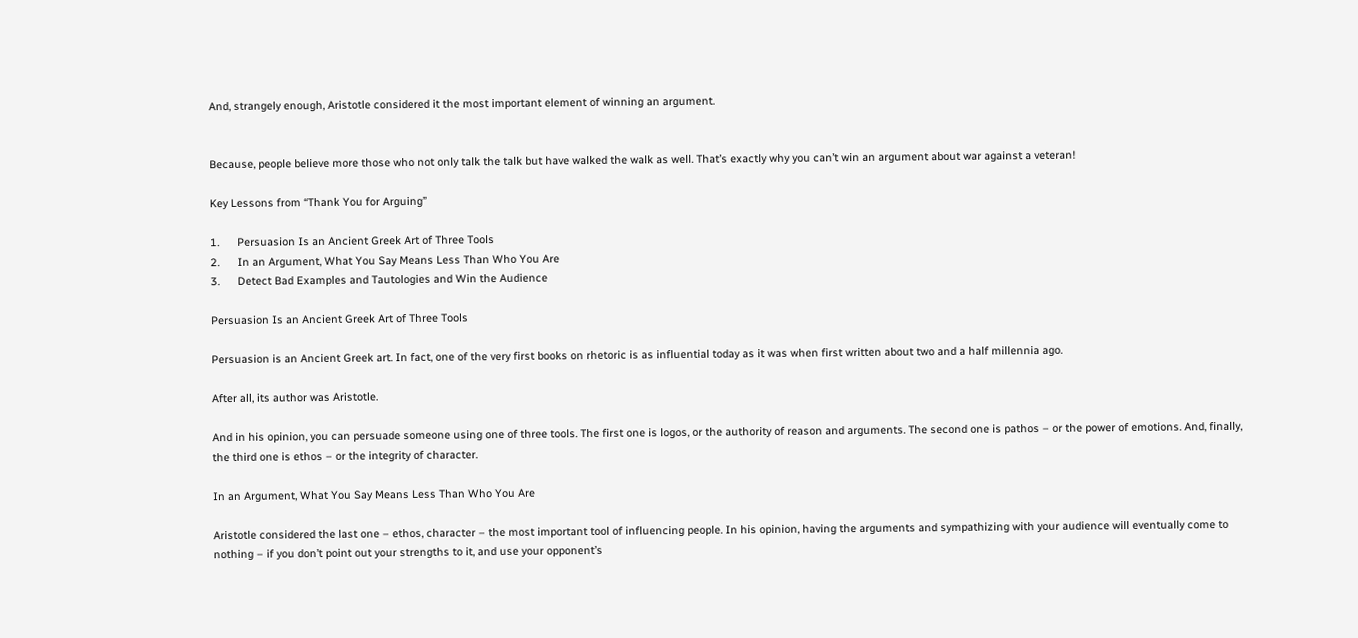And, strangely enough, Aristotle considered it the most important element of winning an argument.


Because, people believe more those who not only talk the talk but have walked the walk as well. That’s exactly why you can’t win an argument about war against a veteran!

Key Lessons from “Thank You for Arguing”

1.      Persuasion Is an Ancient Greek Art of Three Tools
2.      In an Argument, What You Say Means Less Than Who You Are
3.      Detect Bad Examples and Tautologies and Win the Audience

Persuasion Is an Ancient Greek Art of Three Tools

Persuasion is an Ancient Greek art. In fact, one of the very first books on rhetoric is as influential today as it was when first written about two and a half millennia ago.

After all, its author was Aristotle.

And in his opinion, you can persuade someone using one of three tools. The first one is logos, or the authority of reason and arguments. The second one is pathos – or the power of emotions. And, finally, the third one is ethos – or the integrity of character.

In an Argument, What You Say Means Less Than Who You Are

Aristotle considered the last one – ethos, character – the most important tool of influencing people. In his opinion, having the arguments and sympathizing with your audience will eventually come to nothing – if you don’t point out your strengths to it, and use your opponent’s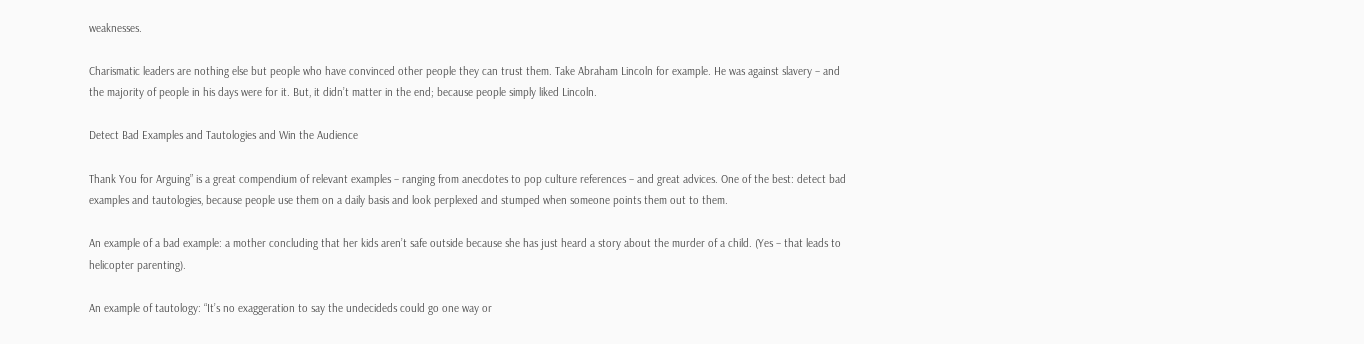weaknesses.

Charismatic leaders are nothing else but people who have convinced other people they can trust them. Take Abraham Lincoln for example. He was against slavery – and the majority of people in his days were for it. But, it didn’t matter in the end; because people simply liked Lincoln.

Detect Bad Examples and Tautologies and Win the Audience

Thank You for Arguing” is a great compendium of relevant examples – ranging from anecdotes to pop culture references – and great advices. One of the best: detect bad examples and tautologies, because people use them on a daily basis and look perplexed and stumped when someone points them out to them.

An example of a bad example: a mother concluding that her kids aren’t safe outside because she has just heard a story about the murder of a child. (Yes – that leads to helicopter parenting).

An example of tautology: “It’s no exaggeration to say the undecideds could go one way or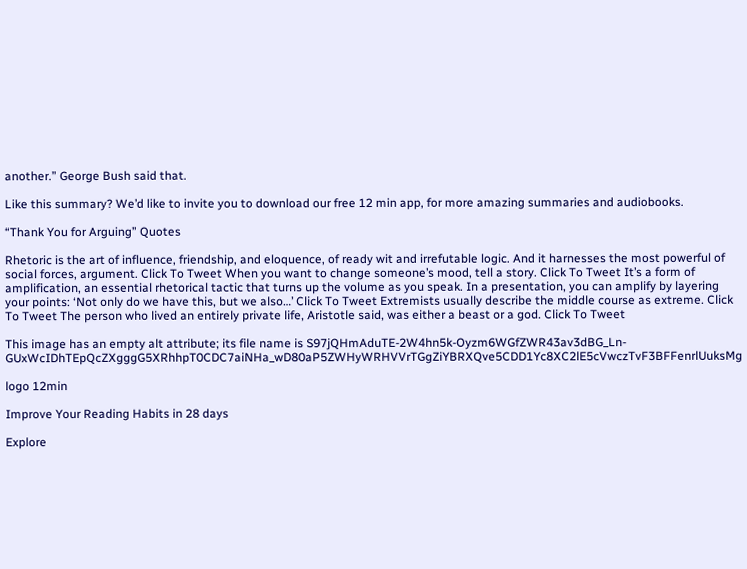another.” George Bush said that.

Like this summary? We’d like to invite you to download our free 12 min app, for more amazing summaries and audiobooks.

“Thank You for Arguing” Quotes

Rhetoric is the art of influence, friendship, and eloquence, of ready wit and irrefutable logic. And it harnesses the most powerful of social forces, argument. Click To Tweet When you want to change someone’s mood, tell a story. Click To Tweet It’s a form of amplification, an essential rhetorical tactic that turns up the volume as you speak. In a presentation, you can amplify by layering your points: ‘Not only do we have this, but we also…’ Click To Tweet Extremists usually describe the middle course as extreme. Click To Tweet The person who lived an entirely private life, Aristotle said, was either a beast or a god. Click To Tweet

This image has an empty alt attribute; its file name is S97jQHmAduTE-2W4hn5k-Oyzm6WGfZWR43av3dBG_Ln-GUxWcIDhTEpQcZXgggG5XRhhpT0CDC7aiNHa_wD80aP5ZWHyWRHVVrTGgZiYBRXQve5CDD1Yc8XC2lE5cVwczTvF3BFFenrlUuksMg

logo 12min

Improve Your Reading Habits in 28 days

Explore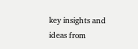key insights and ideas from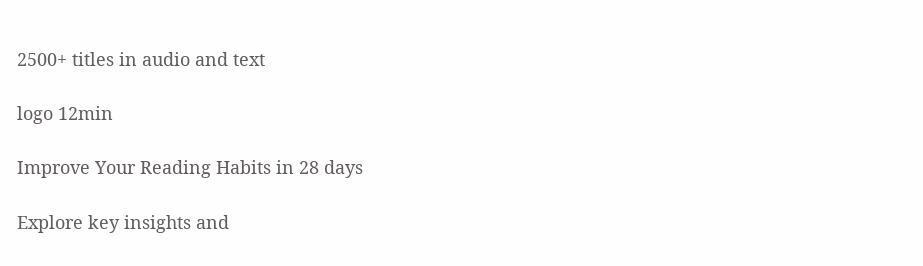2500+ titles in audio and text

logo 12min

Improve Your Reading Habits in 28 days

Explore key insights and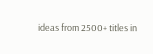ideas from 2500+ titles in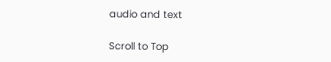audio and text

Scroll to Top